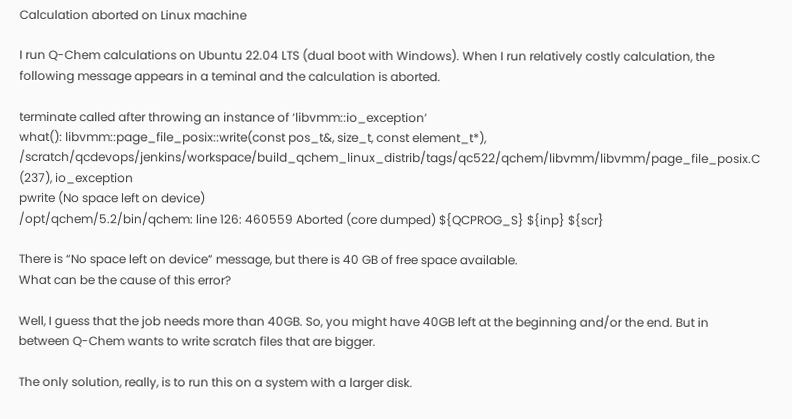Calculation aborted on Linux machine

I run Q-Chem calculations on Ubuntu 22.04 LTS (dual boot with Windows). When I run relatively costly calculation, the following message appears in a teminal and the calculation is aborted.

terminate called after throwing an instance of ‘libvmm::io_exception’
what(): libvmm::page_file_posix::write(const pos_t&, size_t, const element_t*), /scratch/qcdevops/jenkins/workspace/build_qchem_linux_distrib/tags/qc522/qchem/libvmm/libvmm/page_file_posix.C (237), io_exception
pwrite (No space left on device)
/opt/qchem/5.2/bin/qchem: line 126: 460559 Aborted (core dumped) ${QCPROG_S} ${inp} ${scr}

There is “No space left on device” message, but there is 40 GB of free space available.
What can be the cause of this error?

Well, I guess that the job needs more than 40GB. So, you might have 40GB left at the beginning and/or the end. But in between Q-Chem wants to write scratch files that are bigger.

The only solution, really, is to run this on a system with a larger disk.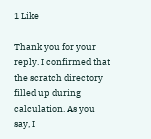1 Like

Thank you for your reply. I confirmed that the scratch directory filled up during calculation. As you say, I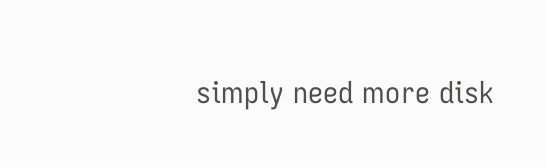simply need more disk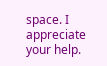space. I appreciate your help.